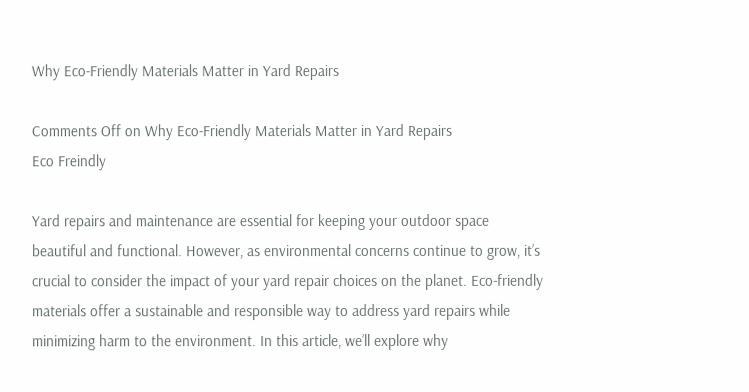Why Eco-Friendly Materials Matter in Yard Repairs

Comments Off on Why Eco-Friendly Materials Matter in Yard Repairs
Eco Freindly

Yard repairs and maintenance are essential for keeping your outdoor space beautiful and functional. However, as environmental concerns continue to grow, it’s crucial to consider the impact of your yard repair choices on the planet. Eco-friendly materials offer a sustainable and responsible way to address yard repairs while minimizing harm to the environment. In this article, we’ll explore why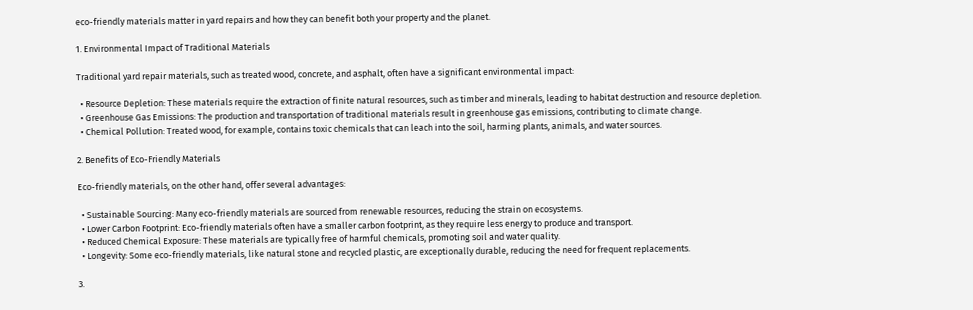eco-friendly materials matter in yard repairs and how they can benefit both your property and the planet.

1. Environmental Impact of Traditional Materials

Traditional yard repair materials, such as treated wood, concrete, and asphalt, often have a significant environmental impact:

  • Resource Depletion: These materials require the extraction of finite natural resources, such as timber and minerals, leading to habitat destruction and resource depletion.
  • Greenhouse Gas Emissions: The production and transportation of traditional materials result in greenhouse gas emissions, contributing to climate change.
  • Chemical Pollution: Treated wood, for example, contains toxic chemicals that can leach into the soil, harming plants, animals, and water sources.

2. Benefits of Eco-Friendly Materials

Eco-friendly materials, on the other hand, offer several advantages:

  • Sustainable Sourcing: Many eco-friendly materials are sourced from renewable resources, reducing the strain on ecosystems.
  • Lower Carbon Footprint: Eco-friendly materials often have a smaller carbon footprint, as they require less energy to produce and transport.
  • Reduced Chemical Exposure: These materials are typically free of harmful chemicals, promoting soil and water quality.
  • Longevity: Some eco-friendly materials, like natural stone and recycled plastic, are exceptionally durable, reducing the need for frequent replacements.

3.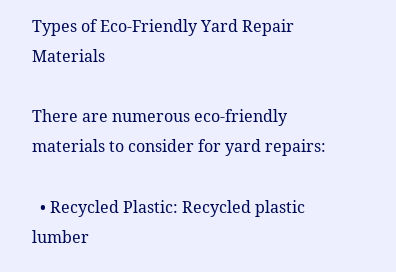Types of Eco-Friendly Yard Repair Materials

There are numerous eco-friendly materials to consider for yard repairs:

  • Recycled Plastic: Recycled plastic lumber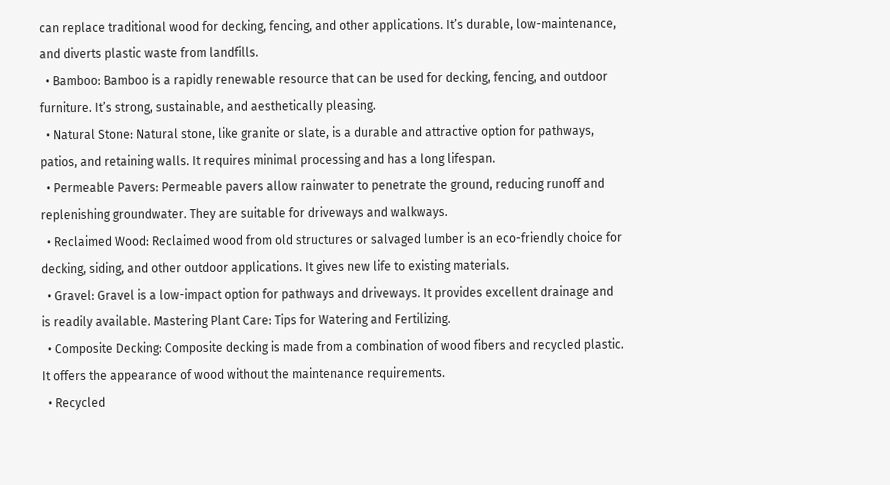can replace traditional wood for decking, fencing, and other applications. It’s durable, low-maintenance, and diverts plastic waste from landfills.
  • Bamboo: Bamboo is a rapidly renewable resource that can be used for decking, fencing, and outdoor furniture. It’s strong, sustainable, and aesthetically pleasing.
  • Natural Stone: Natural stone, like granite or slate, is a durable and attractive option for pathways, patios, and retaining walls. It requires minimal processing and has a long lifespan.
  • Permeable Pavers: Permeable pavers allow rainwater to penetrate the ground, reducing runoff and replenishing groundwater. They are suitable for driveways and walkways.
  • Reclaimed Wood: Reclaimed wood from old structures or salvaged lumber is an eco-friendly choice for decking, siding, and other outdoor applications. It gives new life to existing materials.
  • Gravel: Gravel is a low-impact option for pathways and driveways. It provides excellent drainage and is readily available. Mastering Plant Care: Tips for Watering and Fertilizing.
  • Composite Decking: Composite decking is made from a combination of wood fibers and recycled plastic. It offers the appearance of wood without the maintenance requirements.
  • Recycled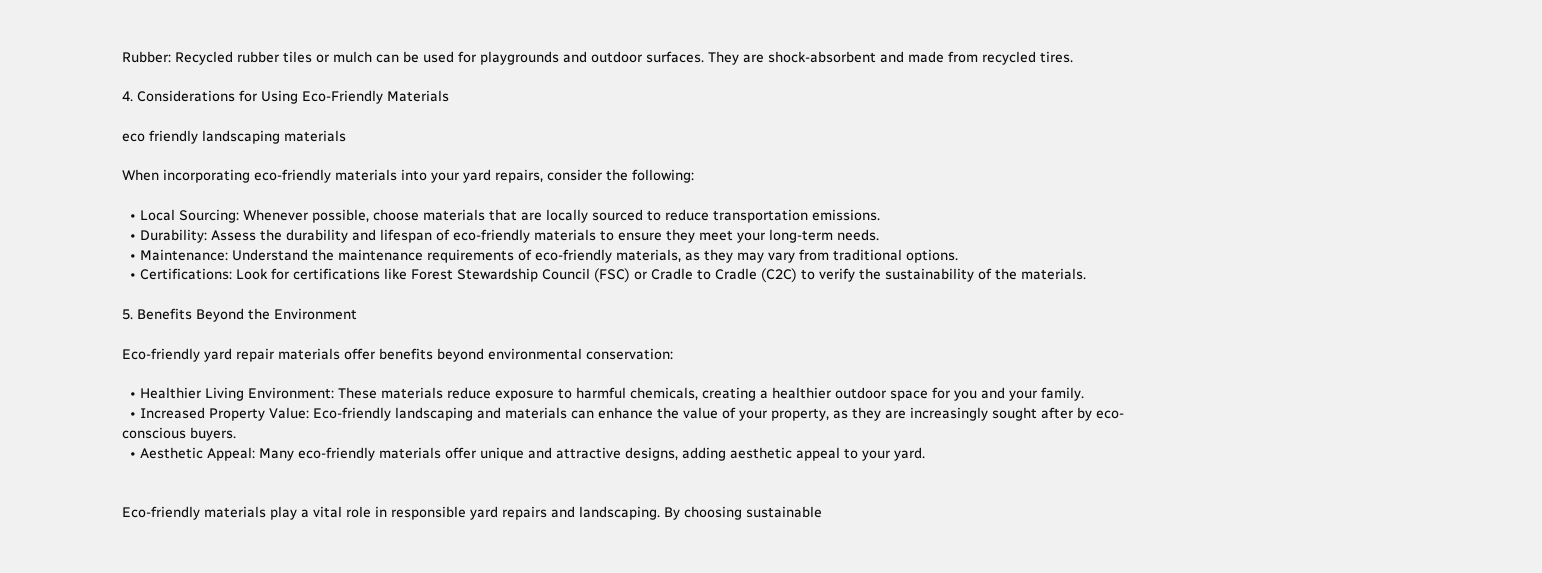Rubber: Recycled rubber tiles or mulch can be used for playgrounds and outdoor surfaces. They are shock-absorbent and made from recycled tires.

4. Considerations for Using Eco-Friendly Materials

eco friendly landscaping materials

When incorporating eco-friendly materials into your yard repairs, consider the following:

  • Local Sourcing: Whenever possible, choose materials that are locally sourced to reduce transportation emissions.
  • Durability: Assess the durability and lifespan of eco-friendly materials to ensure they meet your long-term needs.
  • Maintenance: Understand the maintenance requirements of eco-friendly materials, as they may vary from traditional options.
  • Certifications: Look for certifications like Forest Stewardship Council (FSC) or Cradle to Cradle (C2C) to verify the sustainability of the materials.

5. Benefits Beyond the Environment

Eco-friendly yard repair materials offer benefits beyond environmental conservation:

  • Healthier Living Environment: These materials reduce exposure to harmful chemicals, creating a healthier outdoor space for you and your family.
  • Increased Property Value: Eco-friendly landscaping and materials can enhance the value of your property, as they are increasingly sought after by eco-conscious buyers.
  • Aesthetic Appeal: Many eco-friendly materials offer unique and attractive designs, adding aesthetic appeal to your yard.


Eco-friendly materials play a vital role in responsible yard repairs and landscaping. By choosing sustainable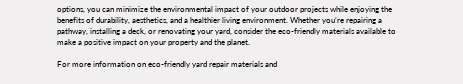options, you can minimize the environmental impact of your outdoor projects while enjoying the benefits of durability, aesthetics, and a healthier living environment. Whether you’re repairing a pathway, installing a deck, or renovating your yard, consider the eco-friendly materials available to make a positive impact on your property and the planet.

For more information on eco-friendly yard repair materials and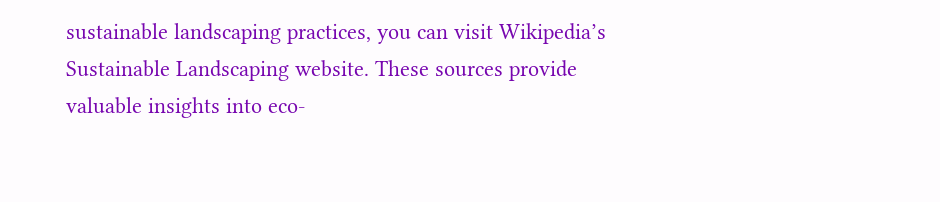sustainable landscaping practices, you can visit Wikipedia’s Sustainable Landscaping website. These sources provide valuable insights into eco-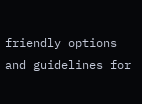friendly options and guidelines for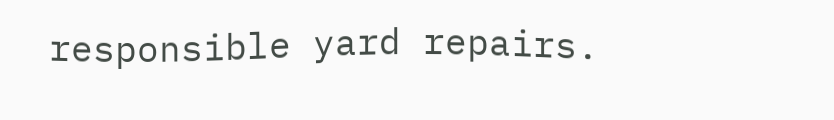responsible yard repairs.